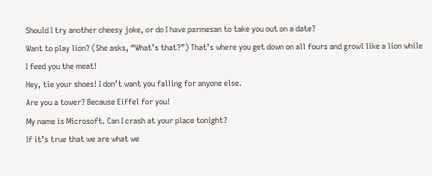Should I try another cheesy joke, or do I have parmesan to take you out on a date?
Want to play lion? (She asks, “What’s that?”) That’s where you get down on all fours and growl like a lion while I feed you the meat!
Hey, tie your shoes! I don’t want you falling for anyone else.
Are you a tower? Because Eiffel for you!
My name is Microsoft. Can I crash at your place tonight?
If it’s true that we are what we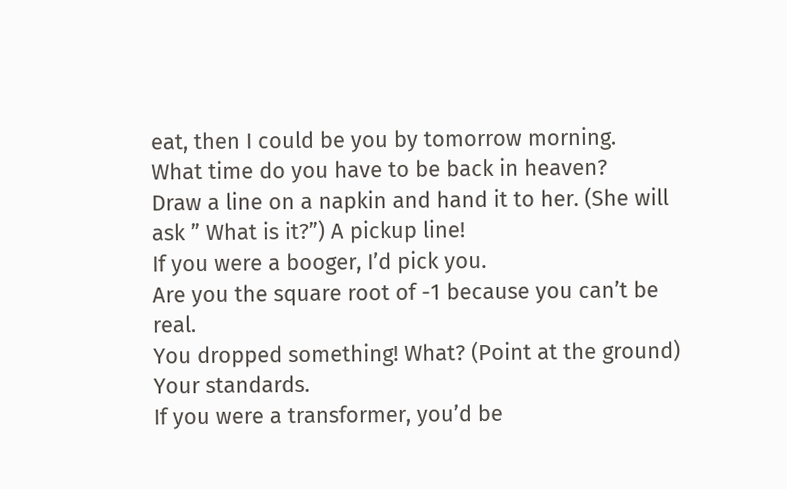eat, then I could be you by tomorrow morning.
What time do you have to be back in heaven?
Draw a line on a napkin and hand it to her. (She will ask ” What is it?”) A pickup line!
If you were a booger, I’d pick you.
Are you the square root of -1 because you can’t be real.
You dropped something! What? (Point at the ground) Your standards.
If you were a transformer, you’d be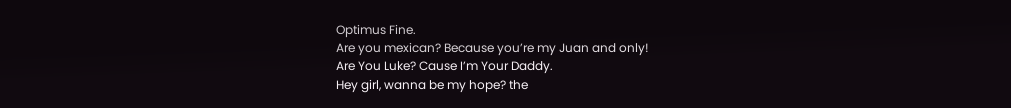Optimus Fine.
Are you mexican? Because you’re my Juan and only!
Are You Luke? Cause I’m Your Daddy.
Hey girl, wanna be my hope? the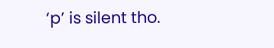‘p’ is silent tho.